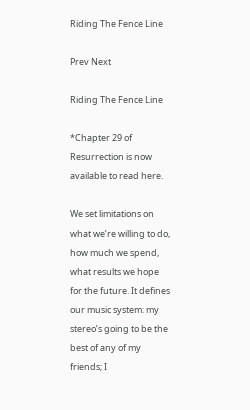Riding The Fence Line

Prev Next

Riding The Fence Line

*Chapter 29 of Resurrection is now available to read here.

We set limitations on what we’re willing to do, how much we spend, what results we hope for the future. It defines our music system: my stereo’s going to be the best of any of my friends; I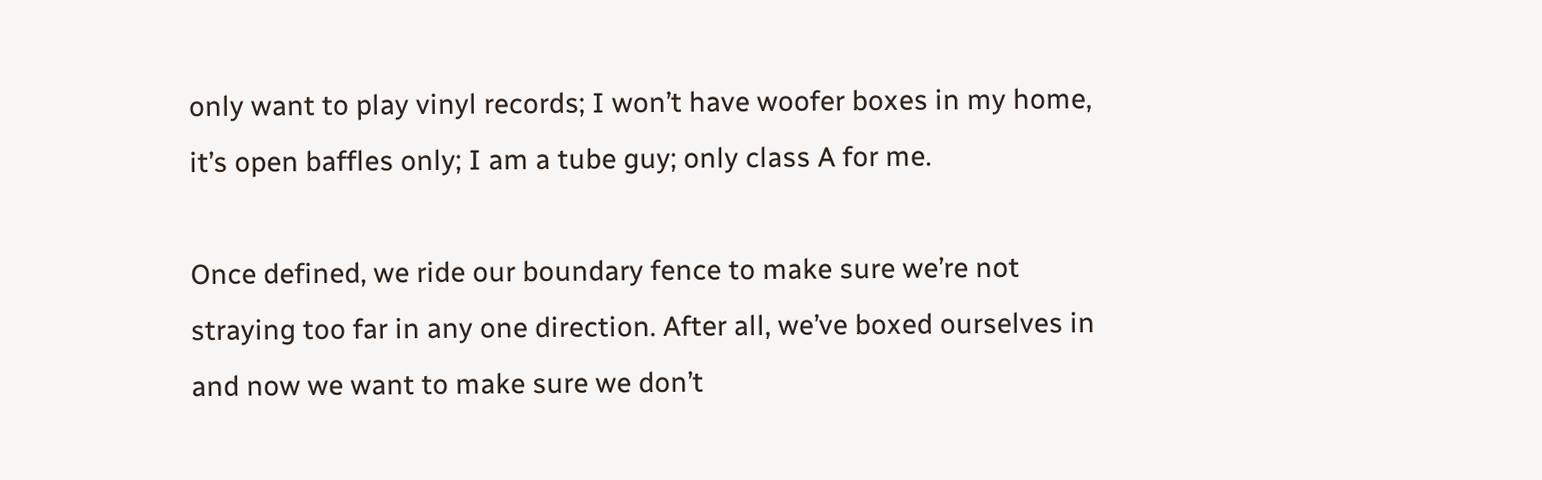only want to play vinyl records; I won’t have woofer boxes in my home, it’s open baffles only; I am a tube guy; only class A for me.

Once defined, we ride our boundary fence to make sure we’re not straying too far in any one direction. After all, we’ve boxed ourselves in and now we want to make sure we don’t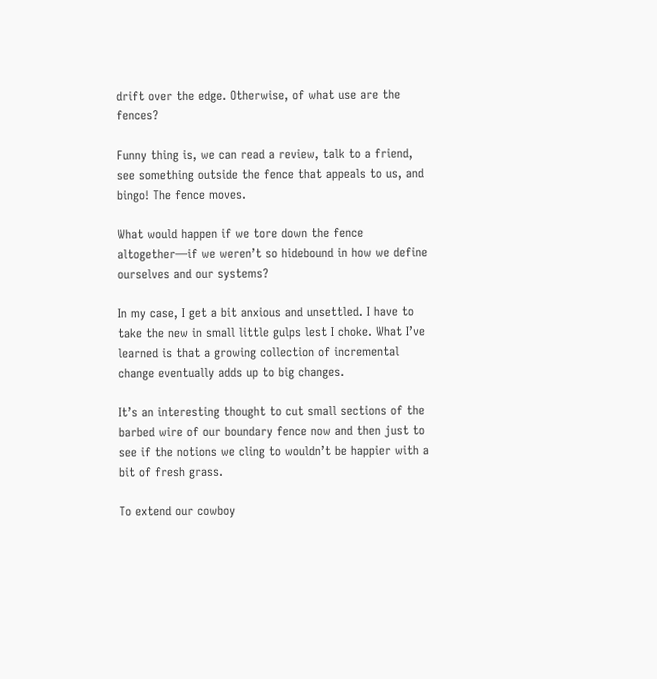drift over the edge. Otherwise, of what use are the fences?

Funny thing is, we can read a review, talk to a friend, see something outside the fence that appeals to us, and bingo! The fence moves.

What would happen if we tore down the fence altogether—if we weren’t so hidebound in how we define ourselves and our systems?

In my case, I get a bit anxious and unsettled. I have to take the new in small little gulps lest I choke. What I’ve learned is that a growing collection of incremental change eventually adds up to big changes.

It’s an interesting thought to cut small sections of the barbed wire of our boundary fence now and then just to see if the notions we cling to wouldn’t be happier with a bit of fresh grass.

To extend our cowboy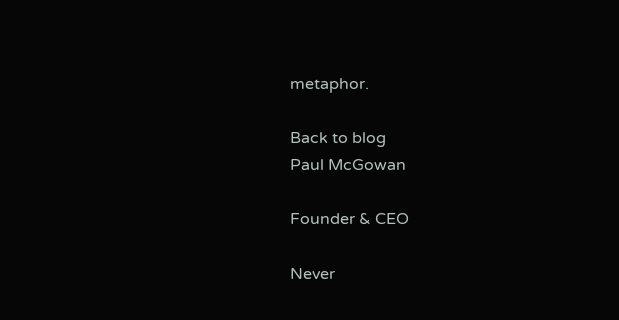metaphor.

Back to blog
Paul McGowan

Founder & CEO

Never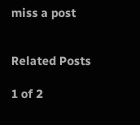miss a post


Related Posts

1 of 2